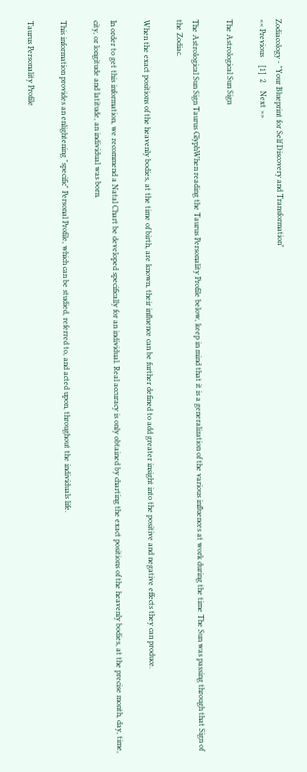Zodiacology - "Your Blueprint for Self Discovery and Transformation"
<< Previous    [1]  2    Next >>

The Astrological Sun Sign

The Astrological Sun Sign Taurus GlyphWhen reading the Taurus Personality Profile below, keep in mind that it is a generalization of the various influences at work during the time The Sun was passing through that Sign of the Zodiac.

When the exact positions of the heavenly bodies, at the time of birth, are known, their influence can be further defined to add greater insight into the positive and negative effects they can produce.

In order to get this information, we recommend a Natal Chart be developed specifically for an individual. Real accuracy is only obtained by charting the exact positions of the heavenly bodies, at the precise month, day, time, city, or longitude and latitude, an individual was born.

This information provides an enlightening "specific" Personal Profile, which can be studied, referred to, and acted upon, throughout the individuals life.

Taurus Personality Profile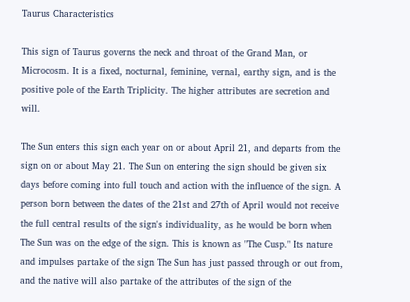Taurus Characteristics

This sign of Taurus governs the neck and throat of the Grand Man, or Microcosm. It is a fixed, nocturnal, feminine, vernal, earthy sign, and is the positive pole of the Earth Triplicity. The higher attributes are secretion and will.

The Sun enters this sign each year on or about April 21, and departs from the sign on or about May 21. The Sun on entering the sign should be given six days before coming into full touch and action with the influence of the sign. A person born between the dates of the 21st and 27th of April would not receive the full central results of the sign's individuality, as he would be born when The Sun was on the edge of the sign. This is known as "The Cusp." Its nature and impulses partake of the sign The Sun has just passed through or out from, and the native will also partake of the attributes of the sign of the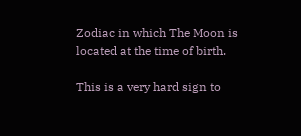Zodiac in which The Moon is located at the time of birth.

This is a very hard sign to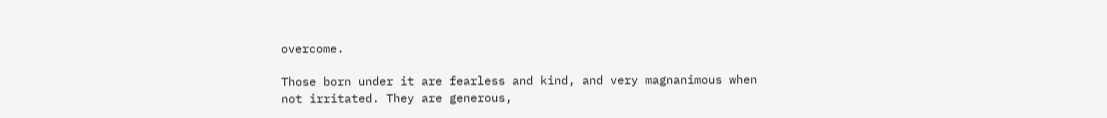overcome.

Those born under it are fearless and kind, and very magnanimous when not irritated. They are generous,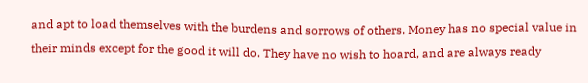and apt to load themselves with the burdens and sorrows of others. Money has no special value in their minds except for the good it will do. They have no wish to hoard, and are always ready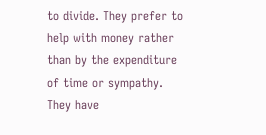to divide. They prefer to help with money rather than by the expenditure of time or sympathy. They have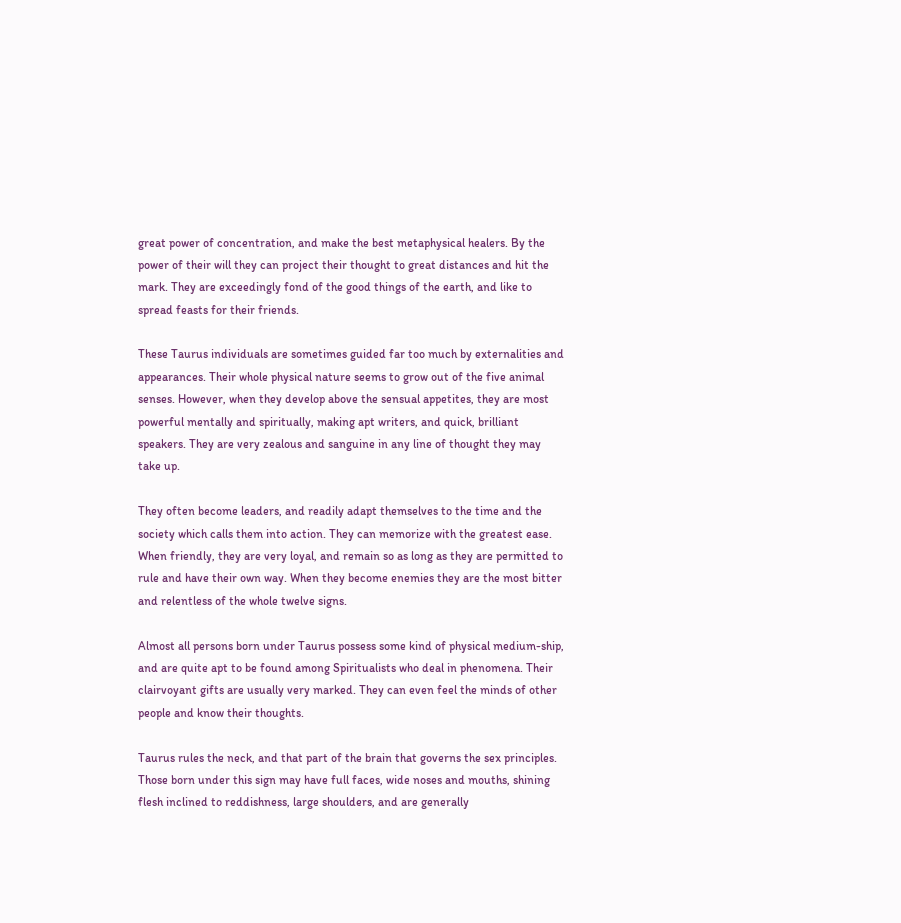great power of concentration, and make the best metaphysical healers. By the power of their will they can project their thought to great distances and hit the mark. They are exceedingly fond of the good things of the earth, and like to spread feasts for their friends.

These Taurus individuals are sometimes guided far too much by externalities and appearances. Their whole physical nature seems to grow out of the five animal senses. However, when they develop above the sensual appetites, they are most powerful mentally and spiritually, making apt writers, and quick, brilliant speakers. They are very zealous and sanguine in any line of thought they may take up.

They often become leaders, and readily adapt themselves to the time and the society which calls them into action. They can memorize with the greatest ease. When friendly, they are very loyal, and remain so as long as they are permitted to rule and have their own way. When they become enemies they are the most bitter and relentless of the whole twelve signs.

Almost all persons born under Taurus possess some kind of physical medium-ship, and are quite apt to be found among Spiritualists who deal in phenomena. Their clairvoyant gifts are usually very marked. They can even feel the minds of other people and know their thoughts.

Taurus rules the neck, and that part of the brain that governs the sex principles. Those born under this sign may have full faces, wide noses and mouths, shining flesh inclined to reddishness, large shoulders, and are generally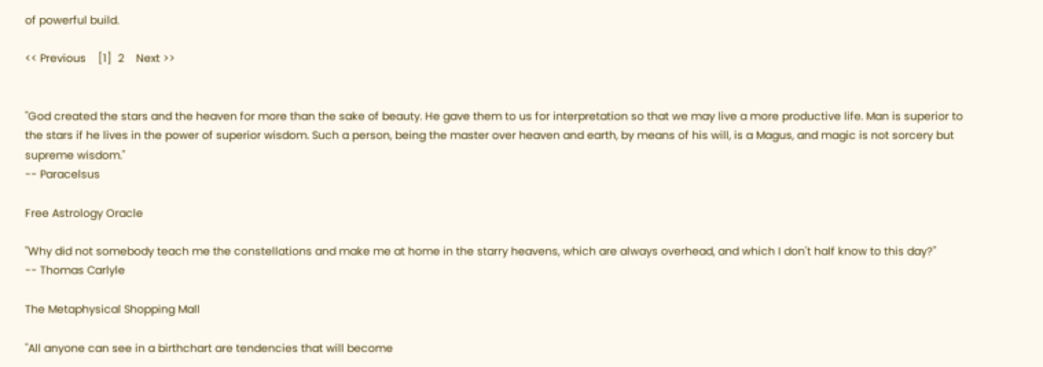of powerful build.

<< Previous    [1]  2    Next >>


"God created the stars and the heaven for more than the sake of beauty. He gave them to us for interpretation so that we may live a more productive life. Man is superior to the stars if he lives in the power of superior wisdom. Such a person, being the master over heaven and earth, by means of his will, is a Magus, and magic is not sorcery but supreme wisdom."
-- Paracelsus

Free Astrology Oracle

"Why did not somebody teach me the constellations and make me at home in the starry heavens, which are always overhead, and which I don't half know to this day?"
-- Thomas Carlyle

The Metaphysical Shopping Mall

"All anyone can see in a birthchart are tendencies that will become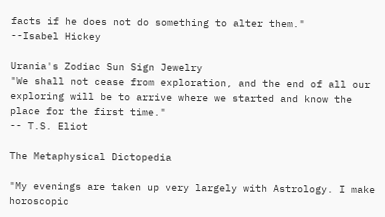facts if he does not do something to alter them."
--Isabel Hickey

Urania's Zodiac Sun Sign Jewelry
"We shall not cease from exploration, and the end of all our exploring will be to arrive where we started and know the place for the first time."
-- T.S. Eliot

The Metaphysical Dictopedia

"My evenings are taken up very largely with Astrology. I make horoscopic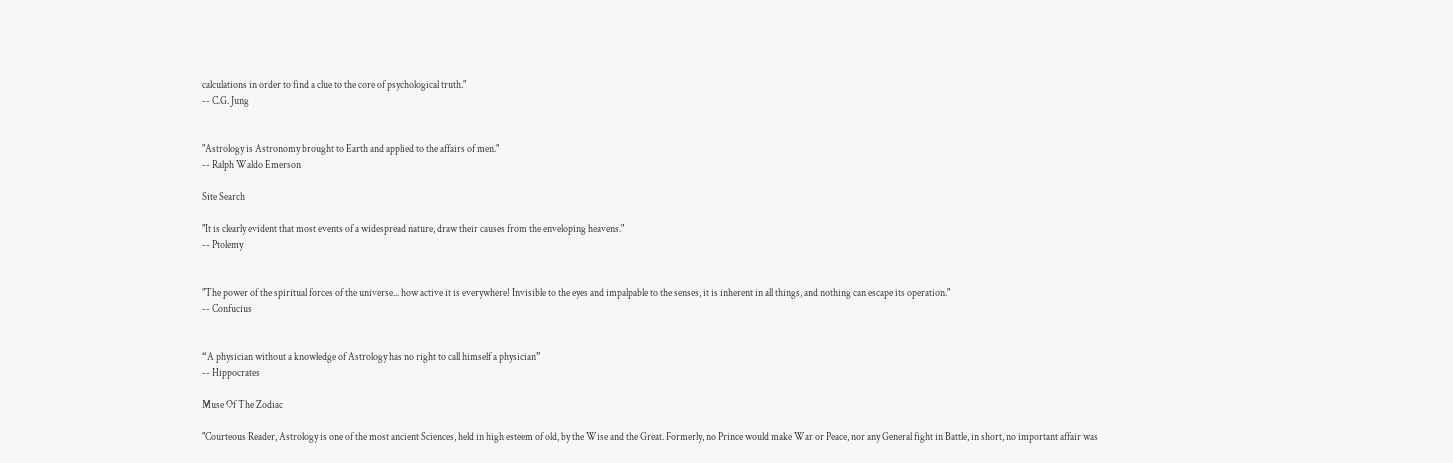calculations in order to find a clue to the core of psychological truth."
-- C.G. Jung


"Astrology is Astronomy brought to Earth and applied to the affairs of men."
-- Ralph Waldo Emerson

Site Search

"It is clearly evident that most events of a widespread nature, draw their causes from the enveloping heavens."
-- Ptolemy


"The power of the spiritual forces of the universe... how active it is everywhere! Invisible to the eyes and impalpable to the senses, it is inherent in all things, and nothing can escape its operation."
-- Confucius


“A physician without a knowledge of Astrology has no right to call himself a physician”
-- Hippocrates

Muse Of The Zodiac

"Courteous Reader, Astrology is one of the most ancient Sciences, held in high esteem of old, by the Wise and the Great. Formerly, no Prince would make War or Peace, nor any General fight in Battle, in short, no important affair was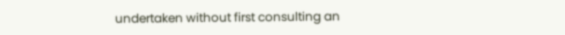undertaken without first consulting an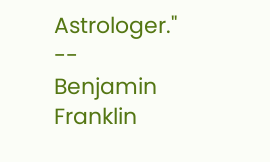Astrologer."
-- Benjamin Franklin